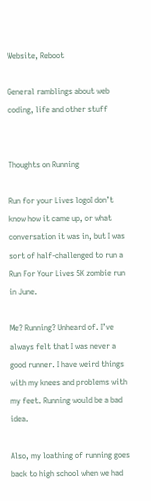Website, Reboot

General ramblings about web coding, life and other stuff


Thoughts on Running

Run for your Lives logoI don’t know how it came up, or what conversation it was in, but I was sort of half-challenged to run a Run For Your Lives 5K zombie run in June.

Me? Running? Unheard of. I’ve always felt that I was never a good runner. I have weird things with my knees and problems with my feet. Running would be a bad idea.

Also, my loathing of running goes back to high school when we had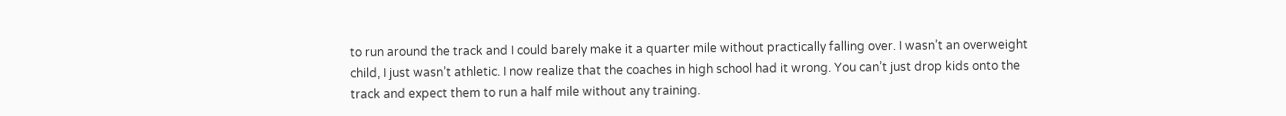to run around the track and I could barely make it a quarter mile without practically falling over. I wasn’t an overweight child, I just wasn’t athletic. I now realize that the coaches in high school had it wrong. You can’t just drop kids onto the track and expect them to run a half mile without any training.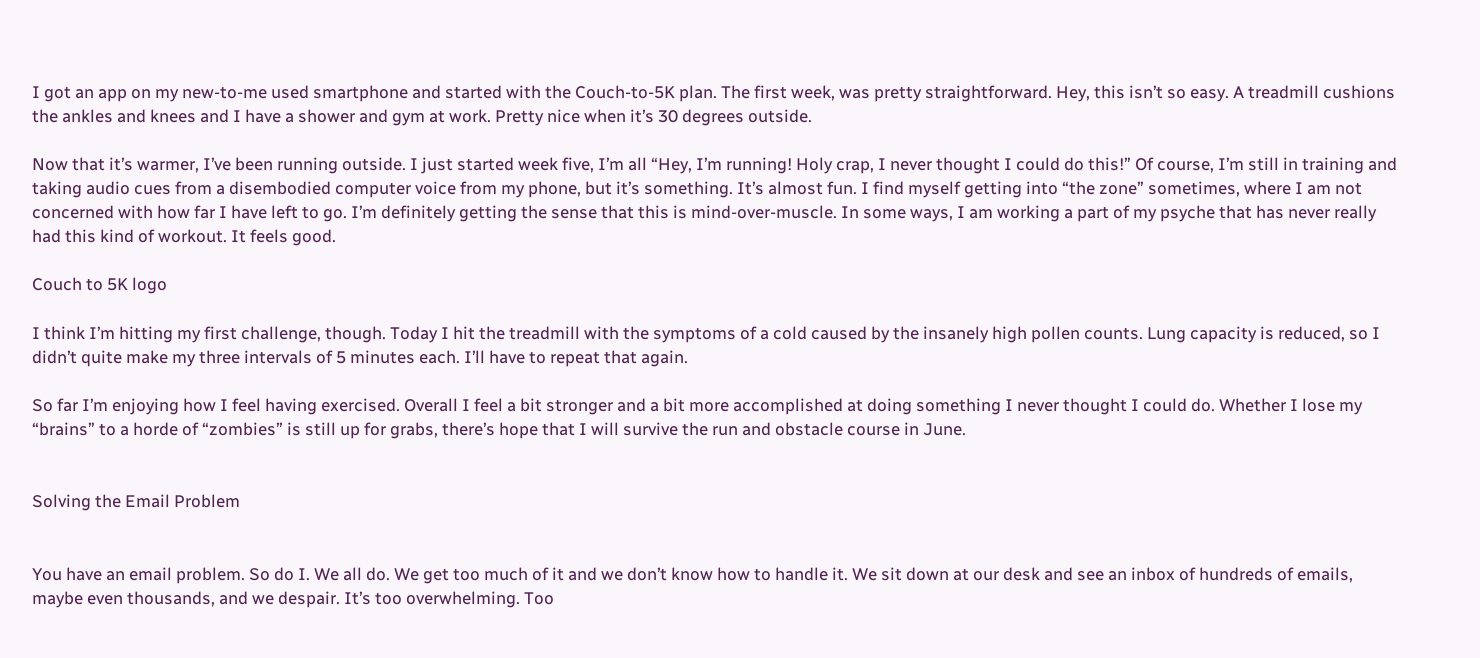I got an app on my new-to-me used smartphone and started with the Couch-to-5K plan. The first week, was pretty straightforward. Hey, this isn’t so easy. A treadmill cushions the ankles and knees and I have a shower and gym at work. Pretty nice when it’s 30 degrees outside.

Now that it’s warmer, I’ve been running outside. I just started week five, I’m all “Hey, I’m running! Holy crap, I never thought I could do this!” Of course, I’m still in training and taking audio cues from a disembodied computer voice from my phone, but it’s something. It’s almost fun. I find myself getting into “the zone” sometimes, where I am not concerned with how far I have left to go. I’m definitely getting the sense that this is mind-over-muscle. In some ways, I am working a part of my psyche that has never really had this kind of workout. It feels good.

Couch to 5K logo

I think I’m hitting my first challenge, though. Today I hit the treadmill with the symptoms of a cold caused by the insanely high pollen counts. Lung capacity is reduced, so I didn’t quite make my three intervals of 5 minutes each. I’ll have to repeat that again.

So far I’m enjoying how I feel having exercised. Overall I feel a bit stronger and a bit more accomplished at doing something I never thought I could do. Whether I lose my “brains” to a horde of “zombies” is still up for grabs, there’s hope that I will survive the run and obstacle course in June.


Solving the Email Problem


You have an email problem. So do I. We all do. We get too much of it and we don’t know how to handle it. We sit down at our desk and see an inbox of hundreds of emails, maybe even thousands, and we despair. It’s too overwhelming. Too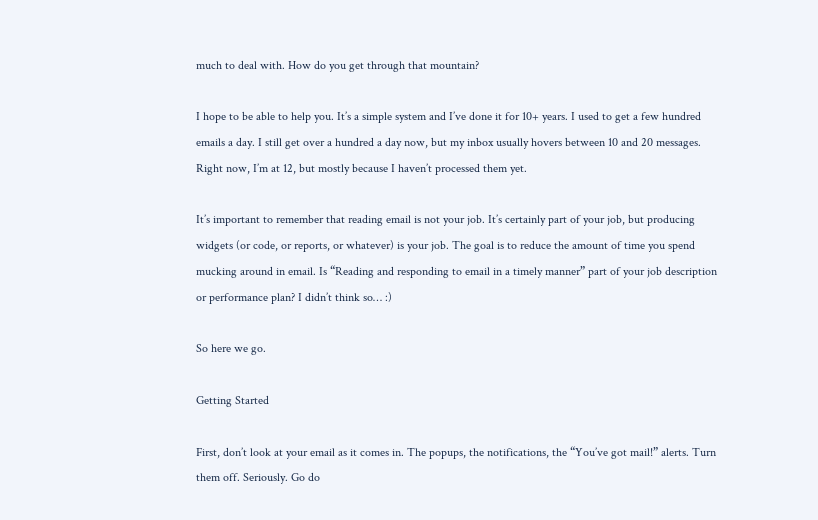much to deal with. How do you get through that mountain?

I hope to be able to help you. It’s a simple system and I’ve done it for 10+ years. I used to get a few hundred emails a day. I still get over a hundred a day now, but my inbox usually hovers between 10 and 20 messages. Right now, I’m at 12, but mostly because I haven’t processed them yet.

It’s important to remember that reading email is not your job. It’s certainly part of your job, but producing widgets (or code, or reports, or whatever) is your job. The goal is to reduce the amount of time you spend mucking around in email. Is “Reading and responding to email in a timely manner” part of your job description or performance plan? I didn’t think so… :)

So here we go.

Getting Started

First, don’t look at your email as it comes in. The popups, the notifications, the “You’ve got mail!” alerts. Turn them off. Seriously. Go do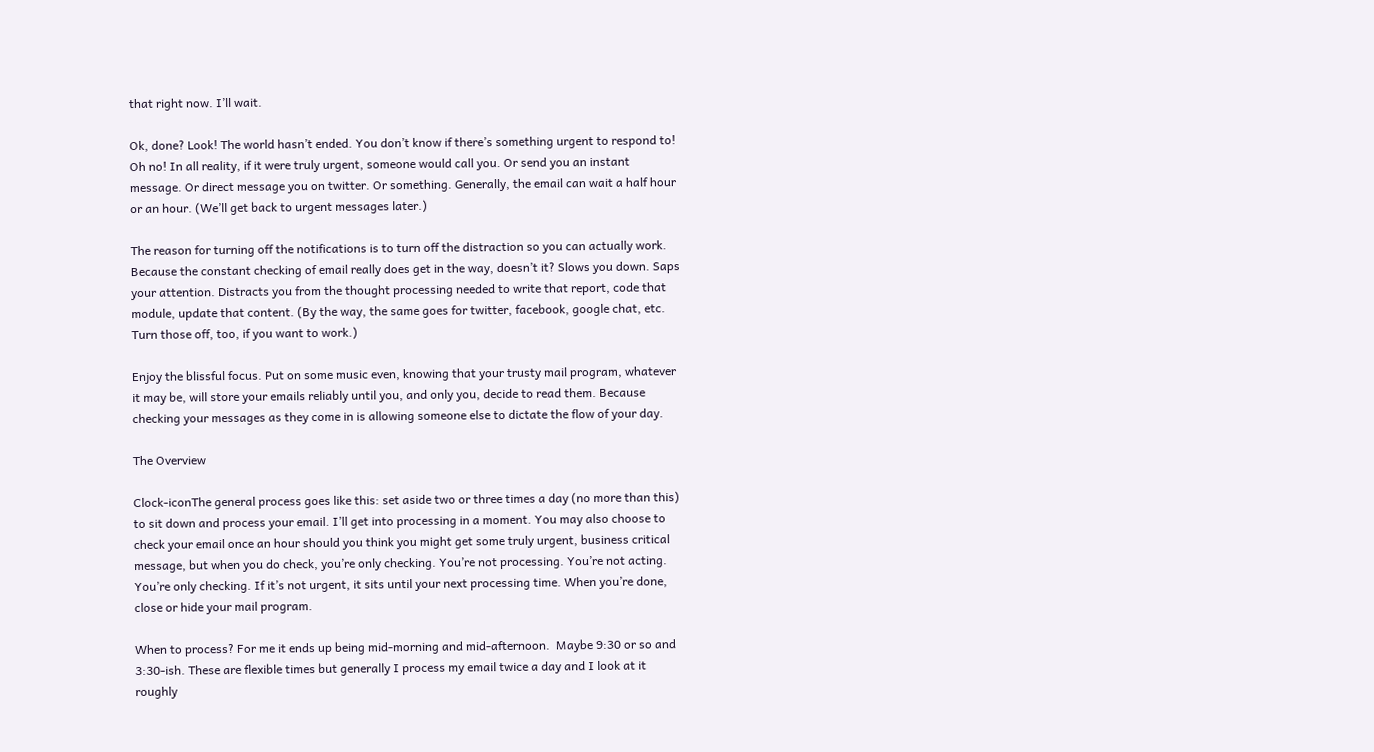that right now. I’ll wait.

Ok, done? Look! The world hasn’t ended. You don’t know if there’s something urgent to respond to! Oh no! In all reality, if it were truly urgent, someone would call you. Or send you an instant message. Or direct message you on twitter. Or something. Generally, the email can wait a half hour or an hour. (We’ll get back to urgent messages later.)

The reason for turning off the notifications is to turn off the distraction so you can actually work. Because the constant checking of email really does get in the way, doesn’t it? Slows you down. Saps your attention. Distracts you from the thought processing needed to write that report, code that module, update that content. (By the way, the same goes for twitter, facebook, google chat, etc. Turn those off, too, if you want to work.)

Enjoy the blissful focus. Put on some music even, knowing that your trusty mail program, whatever it may be, will store your emails reliably until you, and only you, decide to read them. Because checking your messages as they come in is allowing someone else to dictate the flow of your day.

The Overview

Clock-iconThe general process goes like this: set aside two or three times a day (no more than this) to sit down and process your email. I’ll get into processing in a moment. You may also choose to check your email once an hour should you think you might get some truly urgent, business critical message, but when you do check, you’re only checking. You’re not processing. You’re not acting. You’re only checking. If it’s not urgent, it sits until your next processing time. When you’re done, close or hide your mail program.

When to process? For me it ends up being mid-morning and mid-afternoon.  Maybe 9:30 or so and 3:30-ish. These are flexible times but generally I process my email twice a day and I look at it roughly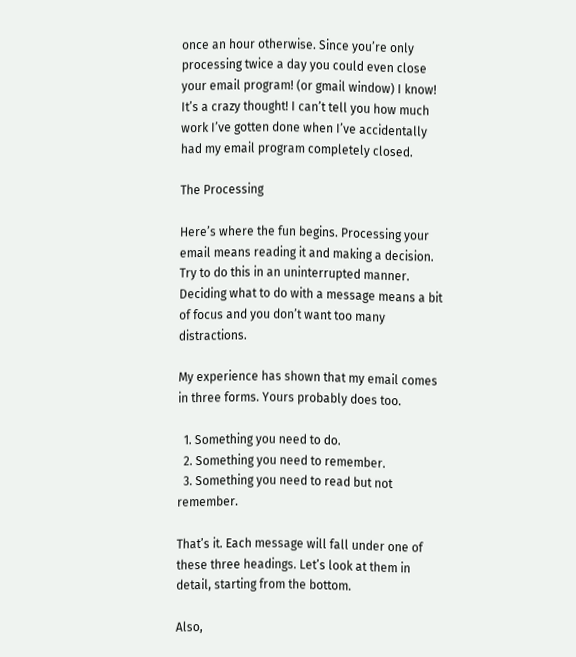once an hour otherwise. Since you’re only processing twice a day you could even close your email program! (or gmail window) I know! It’s a crazy thought! I can’t tell you how much work I’ve gotten done when I’ve accidentally had my email program completely closed.

The Processing

Here’s where the fun begins. Processing your email means reading it and making a decision. Try to do this in an uninterrupted manner. Deciding what to do with a message means a bit of focus and you don’t want too many distractions.

My experience has shown that my email comes in three forms. Yours probably does too.

  1. Something you need to do.
  2. Something you need to remember.
  3. Something you need to read but not remember.

That’s it. Each message will fall under one of these three headings. Let’s look at them in detail, starting from the bottom.

Also,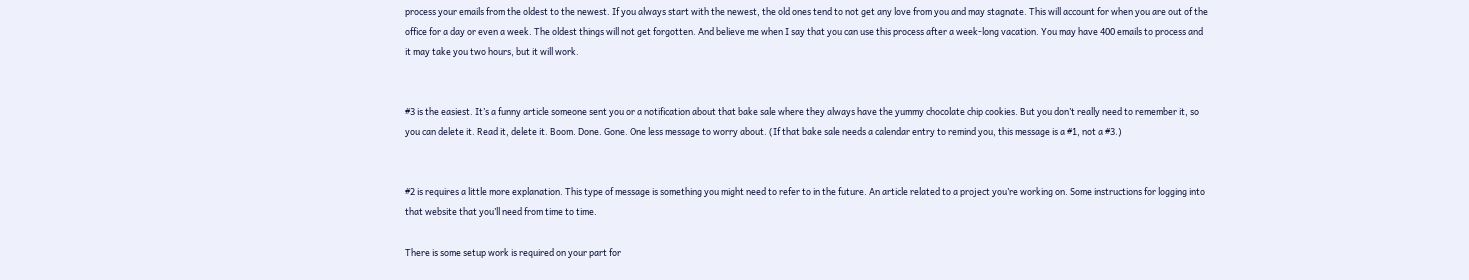process your emails from the oldest to the newest. If you always start with the newest, the old ones tend to not get any love from you and may stagnate. This will account for when you are out of the office for a day or even a week. The oldest things will not get forgotten. And believe me when I say that you can use this process after a week-long vacation. You may have 400 emails to process and it may take you two hours, but it will work.


#3 is the easiest. It’s a funny article someone sent you or a notification about that bake sale where they always have the yummy chocolate chip cookies. But you don’t really need to remember it, so you can delete it. Read it, delete it. Boom. Done. Gone. One less message to worry about. (If that bake sale needs a calendar entry to remind you, this message is a #1, not a #3.)


#2 is requires a little more explanation. This type of message is something you might need to refer to in the future. An article related to a project you’re working on. Some instructions for logging into that website that you’ll need from time to time.

There is some setup work is required on your part for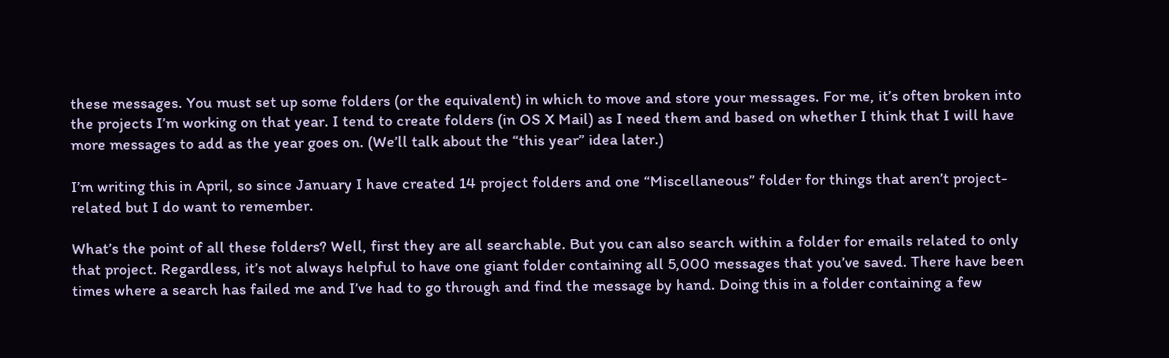these messages. You must set up some folders (or the equivalent) in which to move and store your messages. For me, it’s often broken into the projects I’m working on that year. I tend to create folders (in OS X Mail) as I need them and based on whether I think that I will have more messages to add as the year goes on. (We’ll talk about the “this year” idea later.)

I’m writing this in April, so since January I have created 14 project folders and one “Miscellaneous” folder for things that aren’t project-related but I do want to remember.

What’s the point of all these folders? Well, first they are all searchable. But you can also search within a folder for emails related to only that project. Regardless, it’s not always helpful to have one giant folder containing all 5,000 messages that you’ve saved. There have been times where a search has failed me and I’ve had to go through and find the message by hand. Doing this in a folder containing a few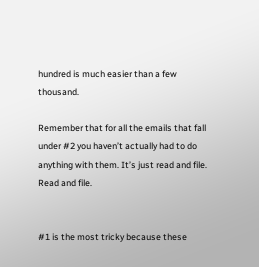hundred is much easier than a few thousand.

Remember that for all the emails that fall under #2 you haven’t actually had to do anything with them. It’s just read and file. Read and file.


#1 is the most tricky because these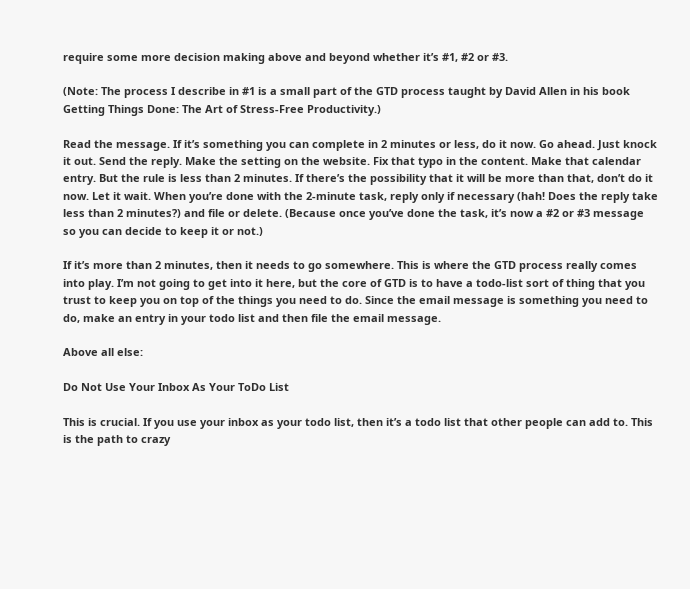require some more decision making above and beyond whether it’s #1, #2 or #3.

(Note: The process I describe in #1 is a small part of the GTD process taught by David Allen in his book Getting Things Done: The Art of Stress-Free Productivity.)

Read the message. If it’s something you can complete in 2 minutes or less, do it now. Go ahead. Just knock it out. Send the reply. Make the setting on the website. Fix that typo in the content. Make that calendar entry. But the rule is less than 2 minutes. If there’s the possibility that it will be more than that, don’t do it now. Let it wait. When you’re done with the 2-minute task, reply only if necessary (hah! Does the reply take less than 2 minutes?) and file or delete. (Because once you’ve done the task, it’s now a #2 or #3 message so you can decide to keep it or not.)

If it’s more than 2 minutes, then it needs to go somewhere. This is where the GTD process really comes into play. I’m not going to get into it here, but the core of GTD is to have a todo-list sort of thing that you trust to keep you on top of the things you need to do. Since the email message is something you need to do, make an entry in your todo list and then file the email message.

Above all else:

Do Not Use Your Inbox As Your ToDo List

This is crucial. If you use your inbox as your todo list, then it’s a todo list that other people can add to. This is the path to crazy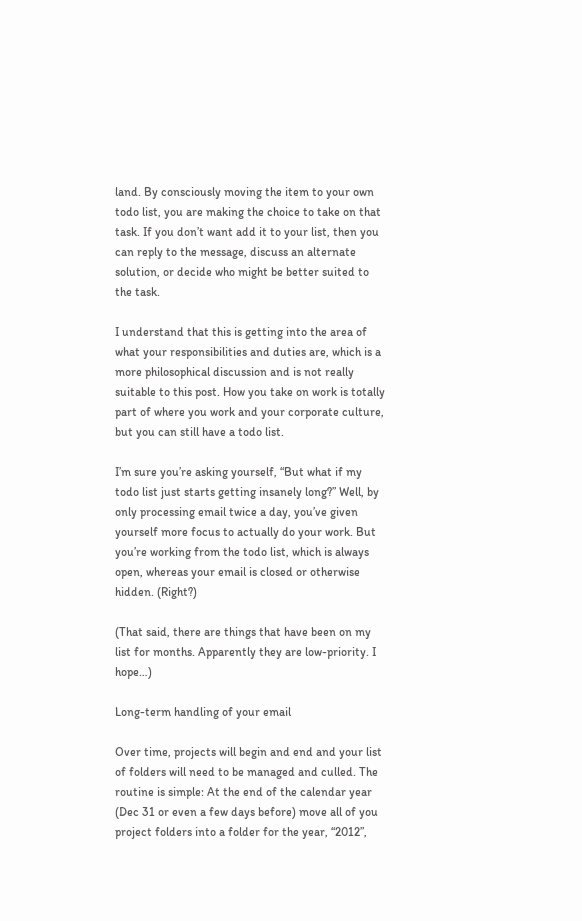land. By consciously moving the item to your own todo list, you are making the choice to take on that task. If you don’t want add it to your list, then you can reply to the message, discuss an alternate solution, or decide who might be better suited to the task.

I understand that this is getting into the area of what your responsibilities and duties are, which is a more philosophical discussion and is not really suitable to this post. How you take on work is totally part of where you work and your corporate culture, but you can still have a todo list.

I’m sure you’re asking yourself, “But what if my todo list just starts getting insanely long?” Well, by only processing email twice a day, you’ve given yourself more focus to actually do your work. But you’re working from the todo list, which is always open, whereas your email is closed or otherwise hidden. (Right?)

(That said, there are things that have been on my list for months. Apparently they are low-priority. I hope…)

Long-term handling of your email

Over time, projects will begin and end and your list of folders will need to be managed and culled. The routine is simple: At the end of the calendar year (Dec 31 or even a few days before) move all of you project folders into a folder for the year, “2012”,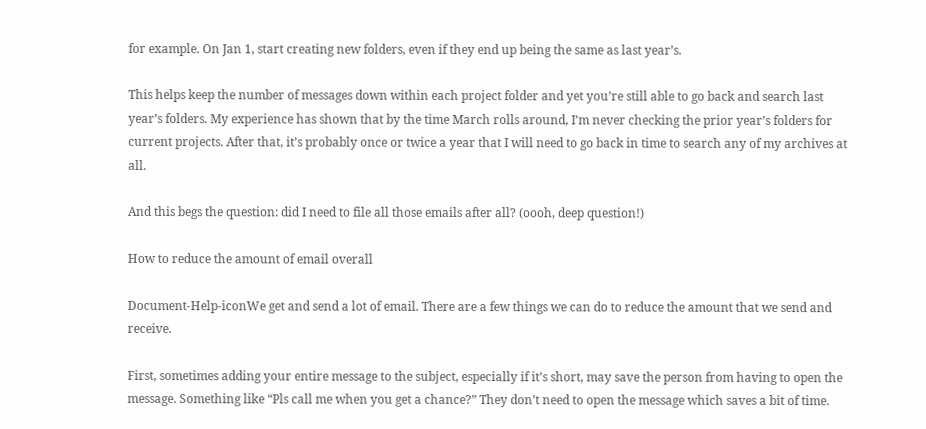for example. On Jan 1, start creating new folders, even if they end up being the same as last year’s.

This helps keep the number of messages down within each project folder and yet you’re still able to go back and search last year’s folders. My experience has shown that by the time March rolls around, I’m never checking the prior year’s folders for current projects. After that, it’s probably once or twice a year that I will need to go back in time to search any of my archives at all.

And this begs the question: did I need to file all those emails after all? (oooh, deep question!)

How to reduce the amount of email overall

Document-Help-iconWe get and send a lot of email. There are a few things we can do to reduce the amount that we send and receive.

First, sometimes adding your entire message to the subject, especially if it’s short, may save the person from having to open the message. Something like “Pls call me when you get a chance?” They don’t need to open the message which saves a bit of time.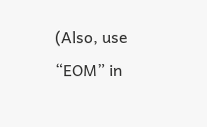(Also, use “EOM” in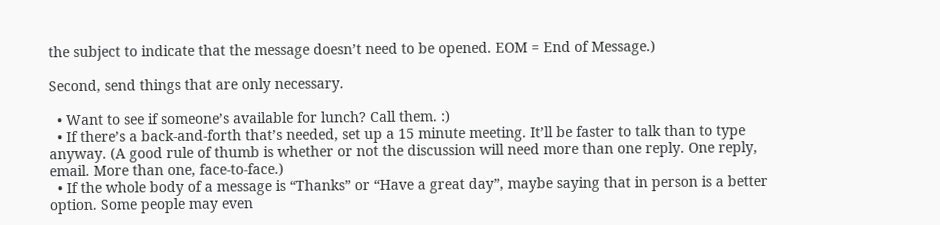the subject to indicate that the message doesn’t need to be opened. EOM = End of Message.)

Second, send things that are only necessary.

  • Want to see if someone’s available for lunch? Call them. :)
  • If there’s a back-and-forth that’s needed, set up a 15 minute meeting. It’ll be faster to talk than to type anyway. (A good rule of thumb is whether or not the discussion will need more than one reply. One reply, email. More than one, face-to-face.)
  • If the whole body of a message is “Thanks” or “Have a great day”, maybe saying that in person is a better option. Some people may even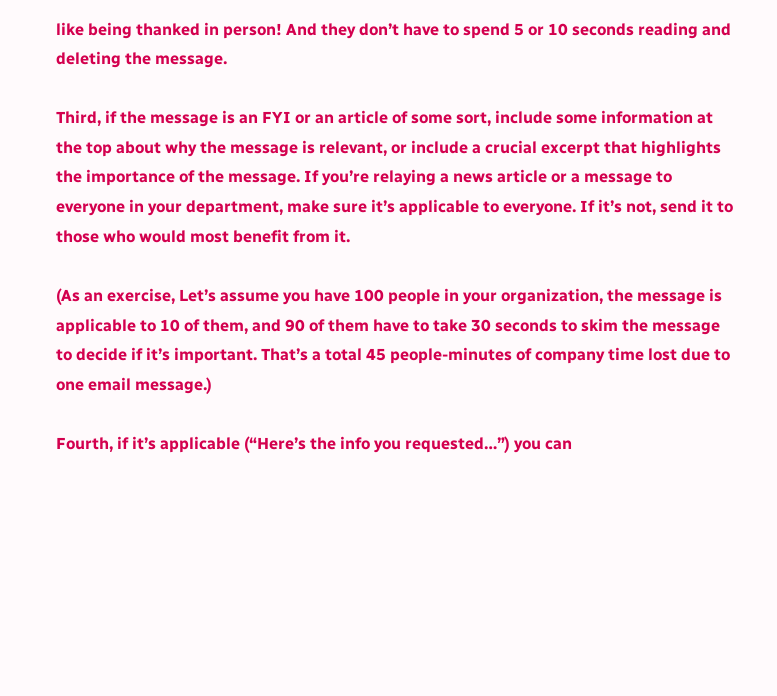like being thanked in person! And they don’t have to spend 5 or 10 seconds reading and deleting the message.

Third, if the message is an FYI or an article of some sort, include some information at the top about why the message is relevant, or include a crucial excerpt that highlights the importance of the message. If you’re relaying a news article or a message to everyone in your department, make sure it’s applicable to everyone. If it’s not, send it to those who would most benefit from it.

(As an exercise, Let’s assume you have 100 people in your organization, the message is applicable to 10 of them, and 90 of them have to take 30 seconds to skim the message to decide if it’s important. That’s a total 45 people-minutes of company time lost due to one email message.)

Fourth, if it’s applicable (“Here’s the info you requested…”) you can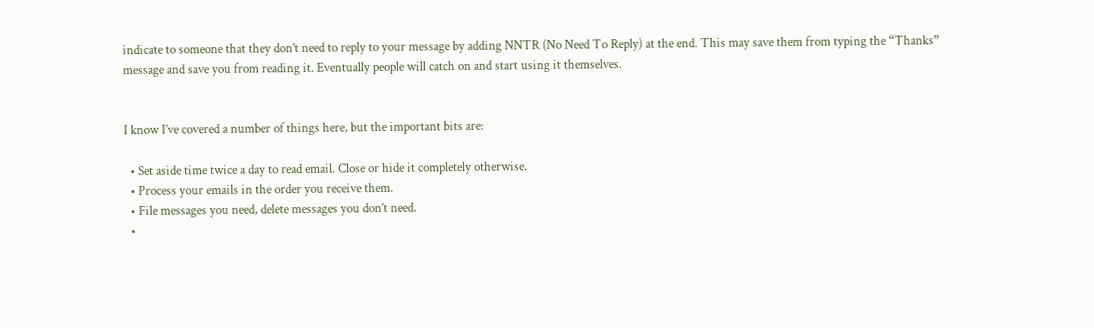indicate to someone that they don’t need to reply to your message by adding NNTR (No Need To Reply) at the end. This may save them from typing the “Thanks” message and save you from reading it. Eventually people will catch on and start using it themselves.


I know I’ve covered a number of things here, but the important bits are:

  • Set aside time twice a day to read email. Close or hide it completely otherwise.
  • Process your emails in the order you receive them.
  • File messages you need, delete messages you don’t need.
  •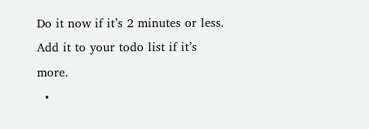Do it now if it’s 2 minutes or less. Add it to your todo list if it’s more.
  •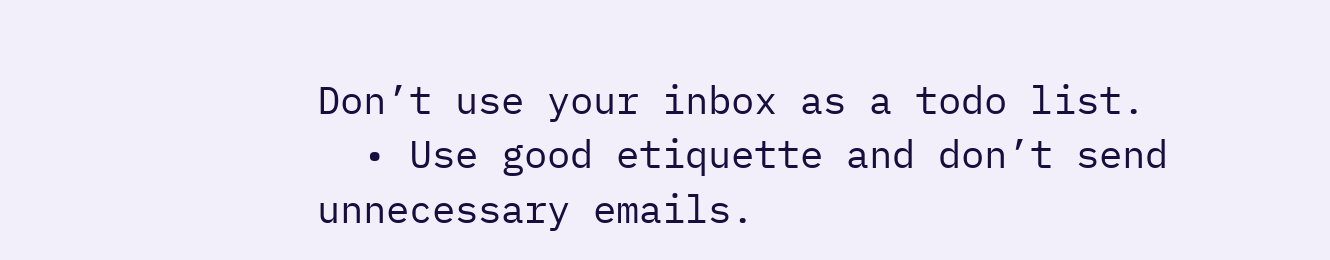Don’t use your inbox as a todo list.
  • Use good etiquette and don’t send unnecessary emails.